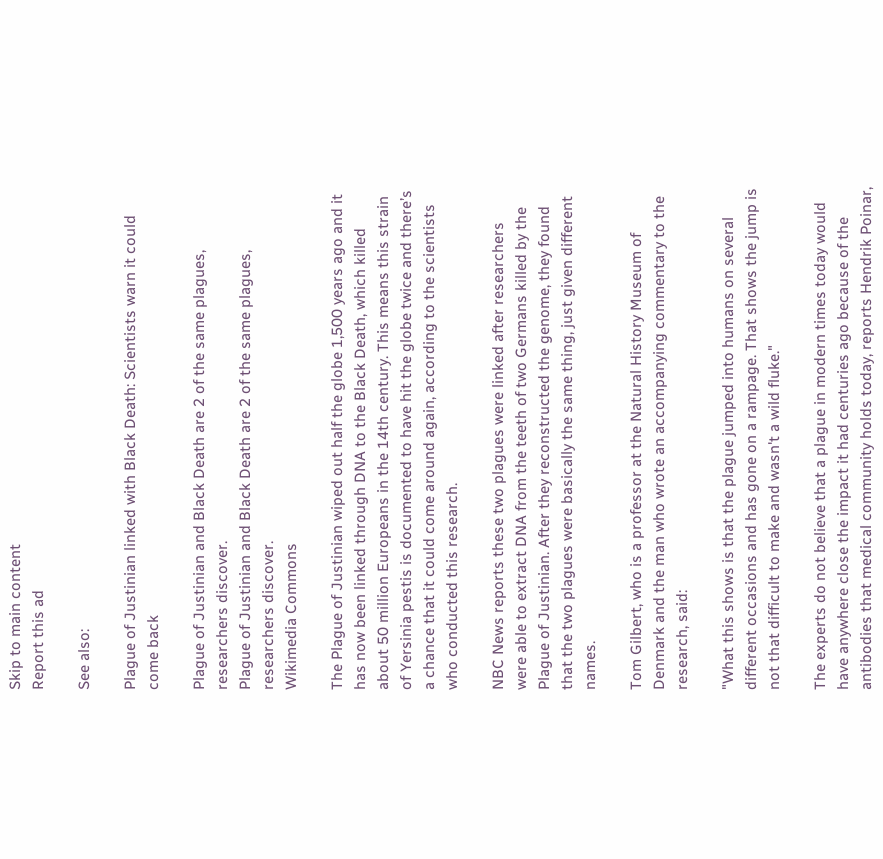Skip to main content
Report this ad

See also:

Plague of Justinian linked with Black Death: Scientists warn it could come back

Plague of Justinian and Black Death are 2 of the same plagues, researchers discover.
Plague of Justinian and Black Death are 2 of the same plagues, researchers discover.
Wikimedia Commons

The Plague of Justinian wiped out half the globe 1,500 years ago and it has now been linked through DNA to the Black Death, which killed about 50 million Europeans in the 14th century. This means this strain of Yersinia pestis is documented to have hit the globe twice and there’s a chance that it could come around again, according to the scientists who conducted this research.

NBC News reports these two plagues were linked after researchers were able to extract DNA from the teeth of two Germans killed by the Plague of Justinian. After they reconstructed the genome, they found that the two plagues were basically the same thing, just given different names.

Tom Gilbert, who is a professor at the Natural History Museum of Denmark and the man who wrote an accompanying commentary to the research, said:

"What this shows is that the plague jumped into humans on several different occasions and has gone on a rampage. That shows the jump is not that difficult to make and wasn't a wild fluke."

The experts do not believe that a plague in modern times today would have anywhere close the impact it had centuries ago because of the antibodies that medical community holds today, reports Hendrik Poinar,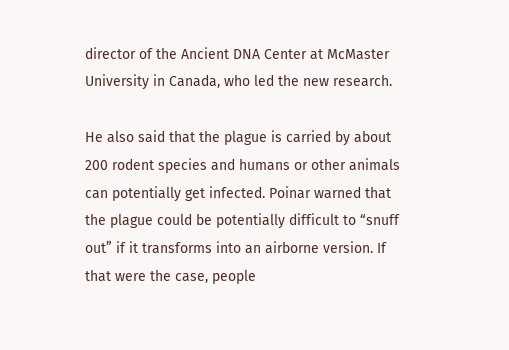director of the Ancient DNA Center at McMaster University in Canada, who led the new research.

He also said that the plague is carried by about 200 rodent species and humans or other animals can potentially get infected. Poinar warned that the plague could be potentially difficult to “snuff out” if it transforms into an airborne version. If that were the case, people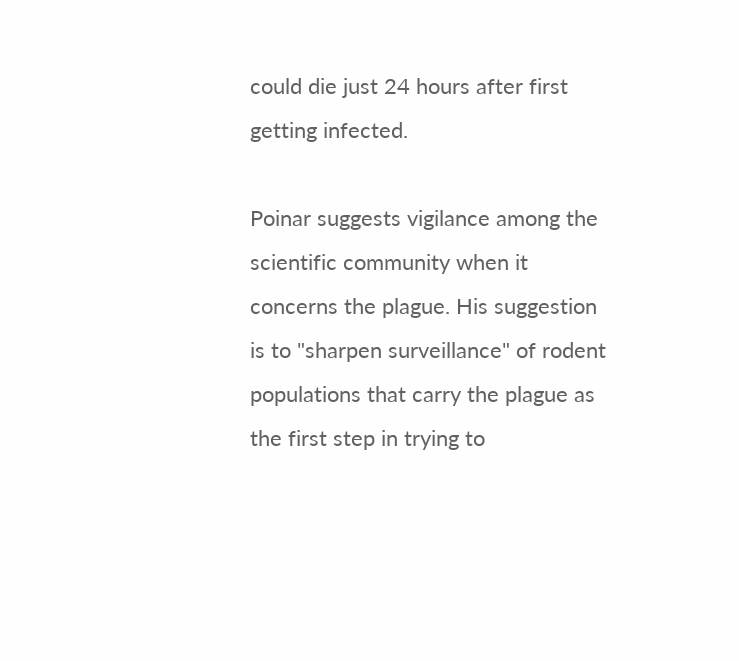could die just 24 hours after first getting infected.

Poinar suggests vigilance among the scientific community when it concerns the plague. His suggestion is to "sharpen surveillance" of rodent populations that carry the plague as the first step in trying to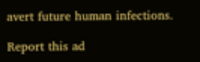avert future human infections.

Report this ad